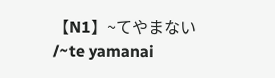【N1】~てやまない /~te yamanai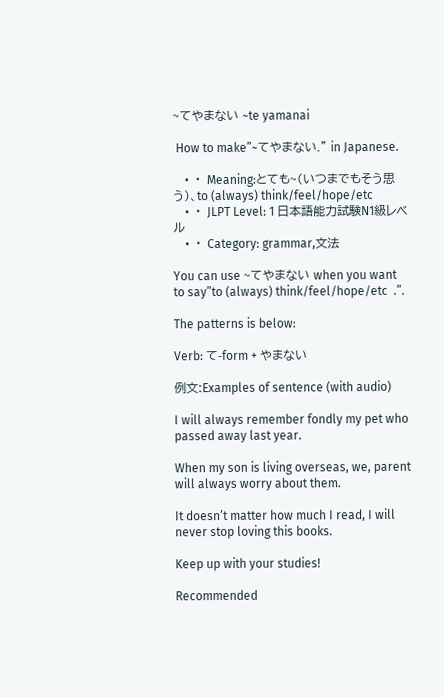~てやまない ~te yamanai

 How to make”~てやまない.” in Japanese.

    • ・ Meaning:とても~(いつまでもそう思う)、to (always) think/feel/hope/etc
    • ・ JLPT Level: 1 日本語能力試験N1級レベル
    • ・ Category: grammar,文法

You can use ~てやまない when you want to say”to (always) think/feel/hope/etc  .”.

The patterns is below:

Verb: て-form + やまない

例文:Examples of sentence (with audio)

I will always remember fondly my pet who passed away last year.

When my son is living overseas, we, parent will always worry about them.

It doesn’t matter how much I read, I will never stop loving this books.

Keep up with your studies!

Recommended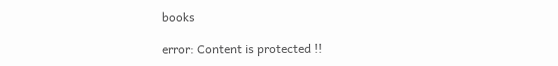books

error: Content is protected !!